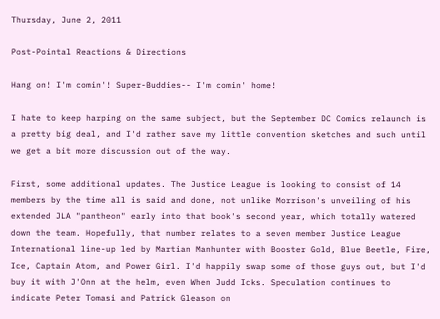Thursday, June 2, 2011

Post-Pointal Reactions & Directions

Hang on! I'm comin'! Super-Buddies-- I'm comin' home!

I hate to keep harping on the same subject, but the September DC Comics relaunch is a pretty big deal, and I'd rather save my little convention sketches and such until we get a bit more discussion out of the way.

First, some additional updates. The Justice League is looking to consist of 14 members by the time all is said and done, not unlike Morrison's unveiling of his extended JLA "pantheon" early into that book's second year, which totally watered down the team. Hopefully, that number relates to a seven member Justice League International line-up led by Martian Manhunter with Booster Gold, Blue Beetle, Fire, Ice, Captain Atom, and Power Girl. I'd happily swap some of those guys out, but I'd buy it with J'Onn at the helm, even When Judd Icks. Speculation continues to indicate Peter Tomasi and Patrick Gleason on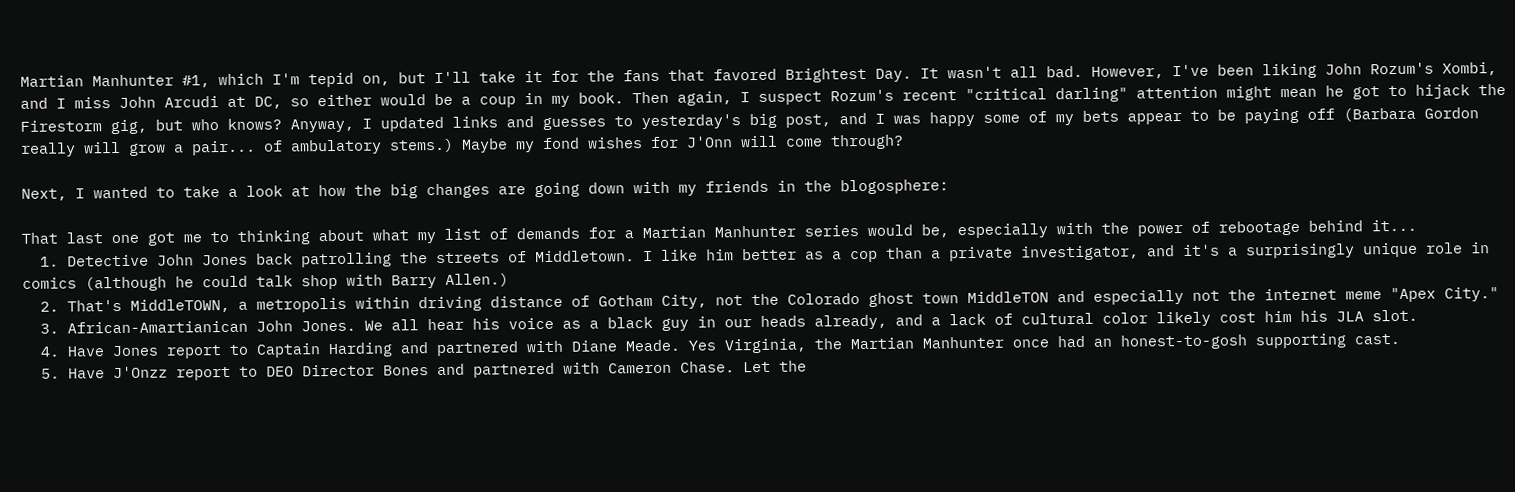Martian Manhunter #1, which I'm tepid on, but I'll take it for the fans that favored Brightest Day. It wasn't all bad. However, I've been liking John Rozum's Xombi, and I miss John Arcudi at DC, so either would be a coup in my book. Then again, I suspect Rozum's recent "critical darling" attention might mean he got to hijack the Firestorm gig, but who knows? Anyway, I updated links and guesses to yesterday's big post, and I was happy some of my bets appear to be paying off (Barbara Gordon really will grow a pair... of ambulatory stems.) Maybe my fond wishes for J'Onn will come through?

Next, I wanted to take a look at how the big changes are going down with my friends in the blogosphere:

That last one got me to thinking about what my list of demands for a Martian Manhunter series would be, especially with the power of rebootage behind it...
  1. Detective John Jones back patrolling the streets of Middletown. I like him better as a cop than a private investigator, and it's a surprisingly unique role in comics (although he could talk shop with Barry Allen.)
  2. That's MiddleTOWN, a metropolis within driving distance of Gotham City, not the Colorado ghost town MiddleTON and especially not the internet meme "Apex City."
  3. African-Amartianican John Jones. We all hear his voice as a black guy in our heads already, and a lack of cultural color likely cost him his JLA slot.
  4. Have Jones report to Captain Harding and partnered with Diane Meade. Yes Virginia, the Martian Manhunter once had an honest-to-gosh supporting cast.
  5. Have J'Onzz report to DEO Director Bones and partnered with Cameron Chase. Let the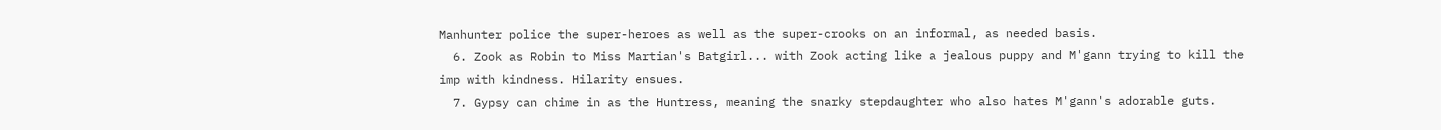Manhunter police the super-heroes as well as the super-crooks on an informal, as needed basis.
  6. Zook as Robin to Miss Martian's Batgirl... with Zook acting like a jealous puppy and M'gann trying to kill the imp with kindness. Hilarity ensues.
  7. Gypsy can chime in as the Huntress, meaning the snarky stepdaughter who also hates M'gann's adorable guts.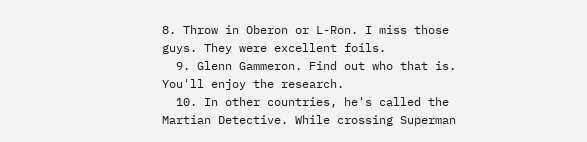8. Throw in Oberon or L-Ron. I miss those guys. They were excellent foils.
  9. Glenn Gammeron. Find out who that is. You'll enjoy the research.
  10. In other countries, he's called the Martian Detective. While crossing Superman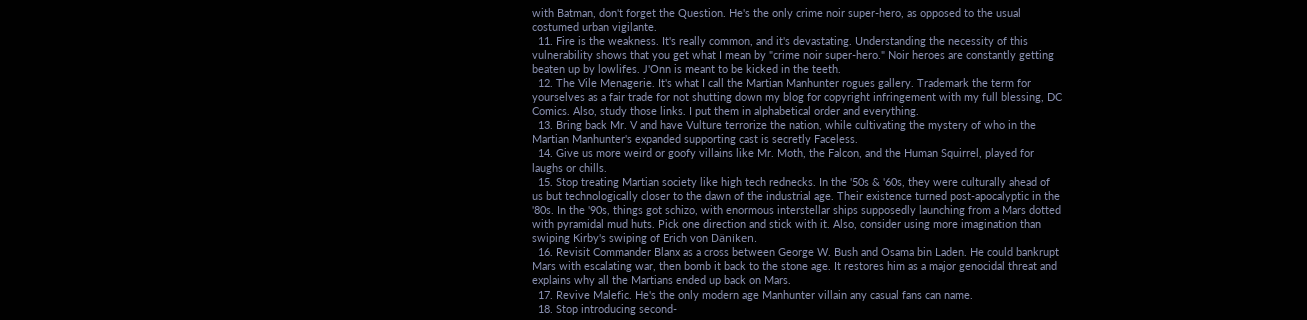with Batman, don't forget the Question. He's the only crime noir super-hero, as opposed to the usual costumed urban vigilante.
  11. Fire is the weakness. It's really common, and it's devastating. Understanding the necessity of this vulnerability shows that you get what I mean by "crime noir super-hero." Noir heroes are constantly getting beaten up by lowlifes. J'Onn is meant to be kicked in the teeth.
  12. The Vile Menagerie. It's what I call the Martian Manhunter rogues gallery. Trademark the term for yourselves as a fair trade for not shutting down my blog for copyright infringement with my full blessing, DC Comics. Also, study those links. I put them in alphabetical order and everything.
  13. Bring back Mr. V and have Vulture terrorize the nation, while cultivating the mystery of who in the Martian Manhunter's expanded supporting cast is secretly Faceless.
  14. Give us more weird or goofy villains like Mr. Moth, the Falcon, and the Human Squirrel, played for laughs or chills.
  15. Stop treating Martian society like high tech rednecks. In the '50s & '60s, they were culturally ahead of us but technologically closer to the dawn of the industrial age. Their existence turned post-apocalyptic in the '80s. In the '90s, things got schizo, with enormous interstellar ships supposedly launching from a Mars dotted with pyramidal mud huts. Pick one direction and stick with it. Also, consider using more imagination than swiping Kirby's swiping of Erich von Däniken.
  16. Revisit Commander Blanx as a cross between George W. Bush and Osama bin Laden. He could bankrupt Mars with escalating war, then bomb it back to the stone age. It restores him as a major genocidal threat and explains why all the Martians ended up back on Mars.
  17. Revive Malefic. He's the only modern age Manhunter villain any casual fans can name.
  18. Stop introducing second-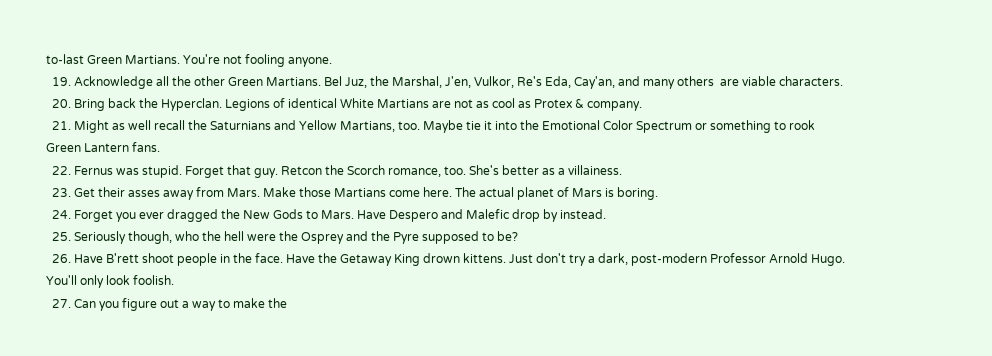to-last Green Martians. You're not fooling anyone.
  19. Acknowledge all the other Green Martians. Bel Juz, the Marshal, J'en, Vulkor, Re's Eda, Cay'an, and many others  are viable characters.
  20. Bring back the Hyperclan. Legions of identical White Martians are not as cool as Protex & company.
  21. Might as well recall the Saturnians and Yellow Martians, too. Maybe tie it into the Emotional Color Spectrum or something to rook Green Lantern fans.
  22. Fernus was stupid. Forget that guy. Retcon the Scorch romance, too. She's better as a villainess.
  23. Get their asses away from Mars. Make those Martians come here. The actual planet of Mars is boring.
  24. Forget you ever dragged the New Gods to Mars. Have Despero and Malefic drop by instead.
  25. Seriously though, who the hell were the Osprey and the Pyre supposed to be?
  26. Have B'rett shoot people in the face. Have the Getaway King drown kittens. Just don't try a dark, post-modern Professor Arnold Hugo. You'll only look foolish.
  27. Can you figure out a way to make the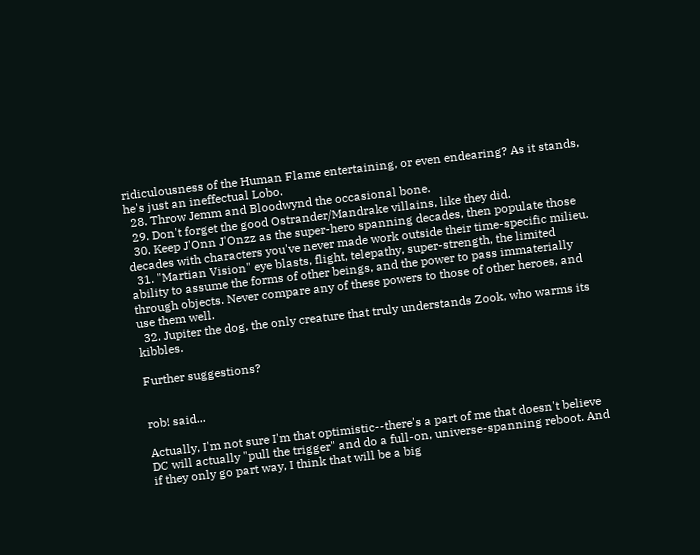ridiculousness of the Human Flame entertaining, or even endearing? As it stands, he's just an ineffectual Lobo.
  28. Throw Jemm and Bloodwynd the occasional bone.
  29. Don't forget the good Ostrander/Mandrake villains, like they did.
  30. Keep J'Onn J'Onzz as the super-hero spanning decades, then populate those decades with characters you've never made work outside their time-specific milieu.
  31. "Martian Vision" eye blasts, flight, telepathy, super-strength, the limited ability to assume the forms of other beings, and the power to pass immaterially through objects. Never compare any of these powers to those of other heroes, and use them well.
  32. Jupiter the dog, the only creature that truly understands Zook, who warms its kibbles.

Further suggestions?


rob! said...

Actually, I'm not sure I'm that optimistic--there's a part of me that doesn't believe DC will actually "pull the trigger" and do a full-on, universe-spanning reboot. And if they only go part way, I think that will be a big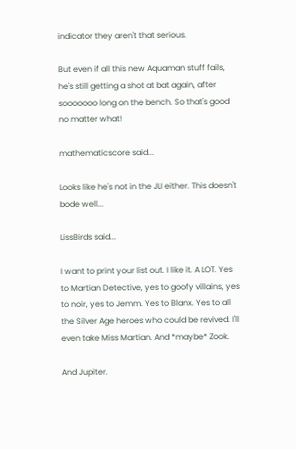indicator they aren't that serious.

But even if all this new Aquaman stuff fails, he's still getting a shot at bat again, after sooooooo long on the bench. So that's good no matter what!

mathematicscore said...

Looks like he's not in the JLI either. This doesn't bode well...

LissBirds said...

I want to print your list out. I like it. A LOT. Yes to Martian Detective, yes to goofy villains, yes to noir, yes to Jemm. Yes to Blanx. Yes to all the Silver Age heroes who could be revived. I'll even take Miss Martian. And *maybe* Zook.

And Jupiter.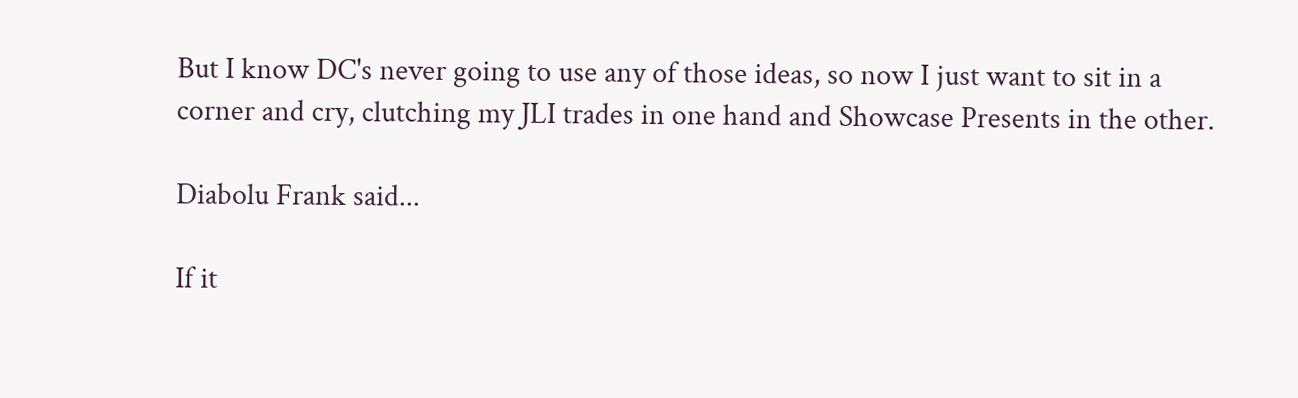But I know DC's never going to use any of those ideas, so now I just want to sit in a corner and cry, clutching my JLI trades in one hand and Showcase Presents in the other.

Diabolu Frank said...

If it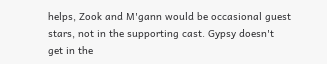helps, Zook and M'gann would be occasional guest stars, not in the supporting cast. Gypsy doesn't get in the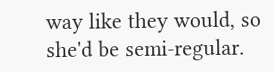way like they would, so she'd be semi-regular.